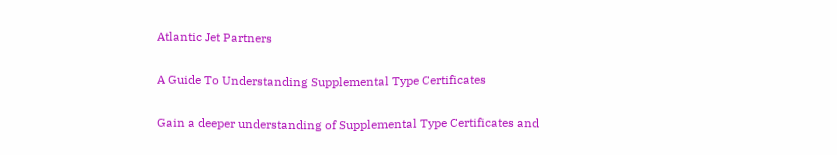Atlantic Jet Partners

A Guide To Understanding Supplemental Type Certificates

Gain a deeper understanding of Supplemental Type Certificates and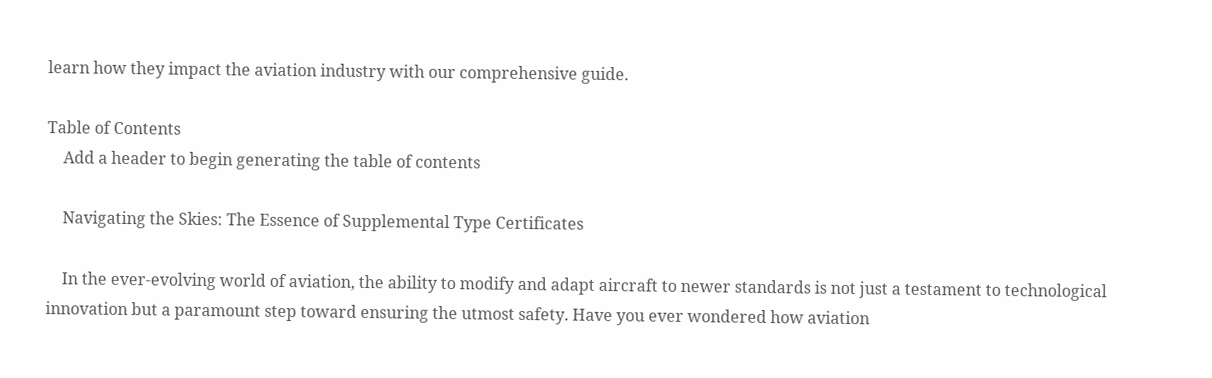learn how they impact the aviation industry with our comprehensive guide.

Table of Contents
    Add a header to begin generating the table of contents

    Navigating the Skies: The Essence of Supplemental Type Certificates

    In the ever-evolving world of aviation, the ability to modify and adapt aircraft to newer standards is not just a testament to technological innovation but a paramount step toward ensuring the utmost safety. Have you ever wondered how aviation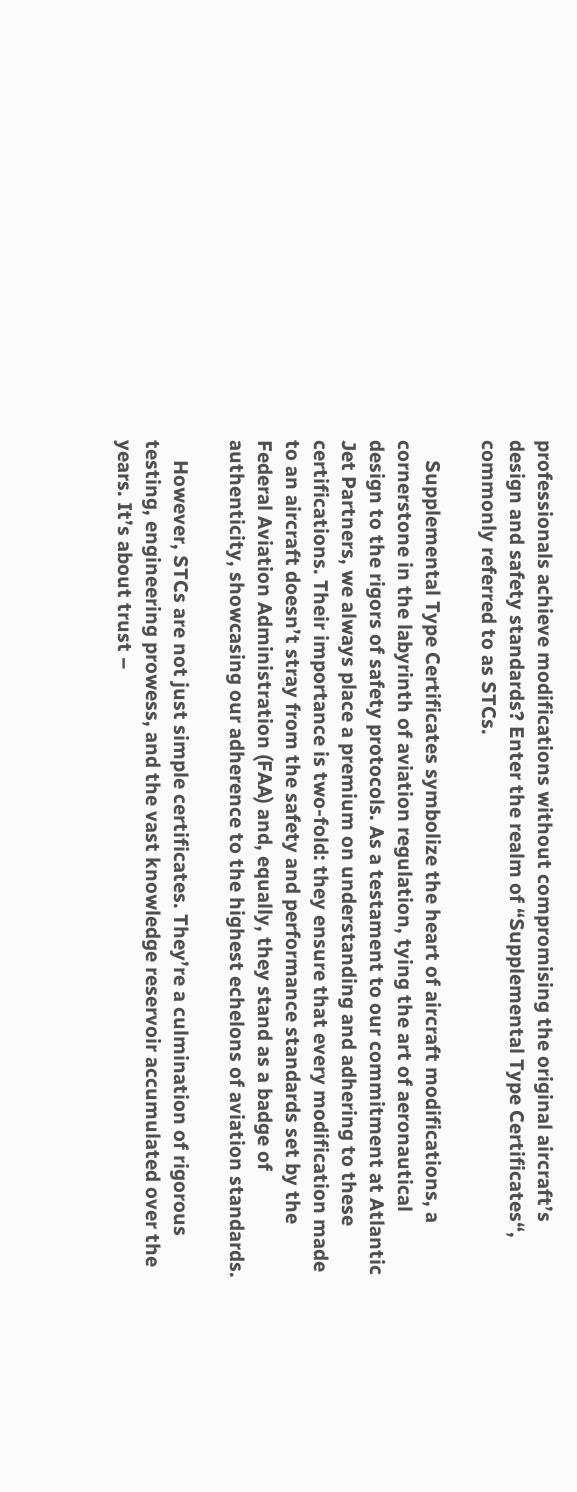professionals achieve modifications without compromising the original aircraft’s design and safety standards? Enter the realm of “Supplemental Type Certificates“, commonly referred to as STCs.

    Supplemental Type Certificates symbolize the heart of aircraft modifications, a cornerstone in the labyrinth of aviation regulation, tying the art of aeronautical design to the rigors of safety protocols. As a testament to our commitment at Atlantic Jet Partners, we always place a premium on understanding and adhering to these certifications. Their importance is two-fold: they ensure that every modification made to an aircraft doesn’t stray from the safety and performance standards set by the Federal Aviation Administration (FAA) and, equally, they stand as a badge of authenticity, showcasing our adherence to the highest echelons of aviation standards.

    However, STCs are not just simple certificates. They’re a culmination of rigorous testing, engineering prowess, and the vast knowledge reservoir accumulated over the years. It’s about trust –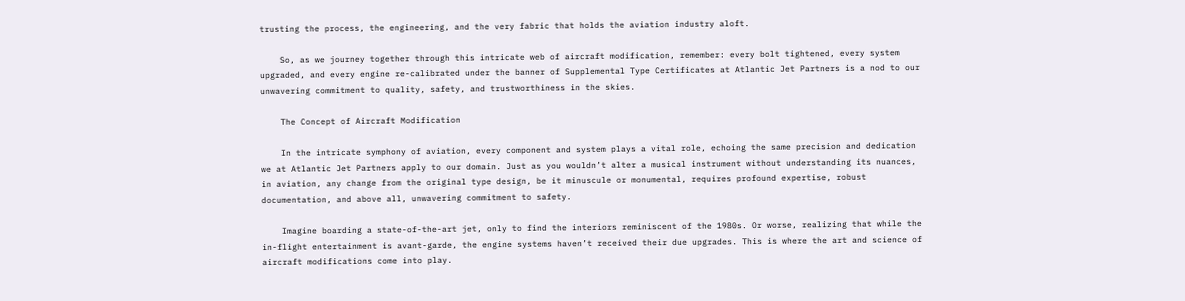trusting the process, the engineering, and the very fabric that holds the aviation industry aloft.

    So, as we journey together through this intricate web of aircraft modification, remember: every bolt tightened, every system upgraded, and every engine re-calibrated under the banner of Supplemental Type Certificates at Atlantic Jet Partners is a nod to our unwavering commitment to quality, safety, and trustworthiness in the skies.

    The Concept of Aircraft Modification

    In the intricate symphony of aviation, every component and system plays a vital role, echoing the same precision and dedication we at Atlantic Jet Partners apply to our domain. Just as you wouldn’t alter a musical instrument without understanding its nuances, in aviation, any change from the original type design, be it minuscule or monumental, requires profound expertise, robust documentation, and above all, unwavering commitment to safety.

    Imagine boarding a state-of-the-art jet, only to find the interiors reminiscent of the 1980s. Or worse, realizing that while the in-flight entertainment is avant-garde, the engine systems haven’t received their due upgrades. This is where the art and science of aircraft modifications come into play.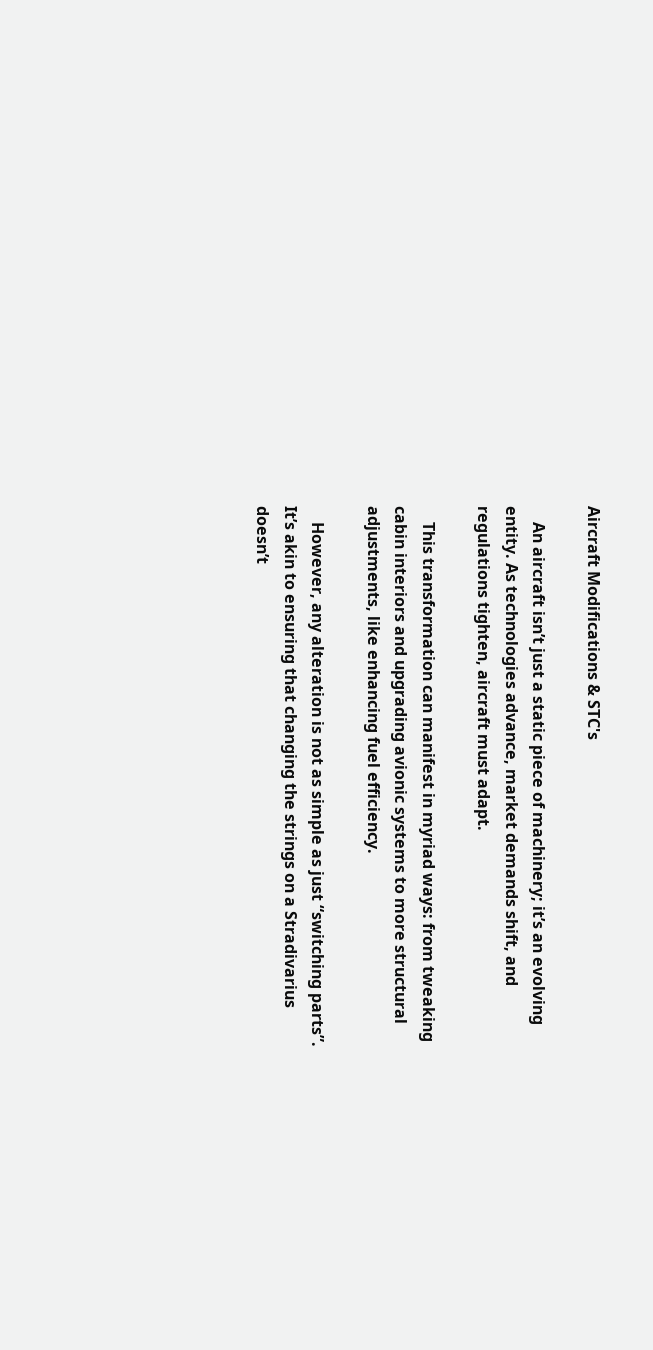Aircraft Modifications & STC's

    An aircraft isn’t just a static piece of machinery; it’s an evolving entity. As technologies advance, market demands shift, and regulations tighten, aircraft must adapt.

    This transformation can manifest in myriad ways: from tweaking cabin interiors and upgrading avionic systems to more structural adjustments, like enhancing fuel efficiency.

    However, any alteration is not as simple as just “switching parts”. It’s akin to ensuring that changing the strings on a Stradivarius doesn’t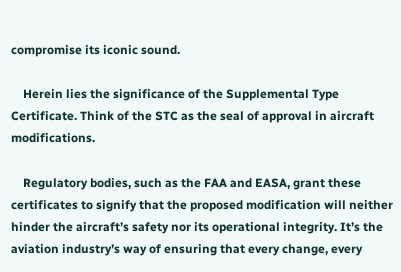compromise its iconic sound.

    Herein lies the significance of the Supplemental Type Certificate. Think of the STC as the seal of approval in aircraft modifications.

    Regulatory bodies, such as the FAA and EASA, grant these certificates to signify that the proposed modification will neither hinder the aircraft’s safety nor its operational integrity. It’s the aviation industry’s way of ensuring that every change, every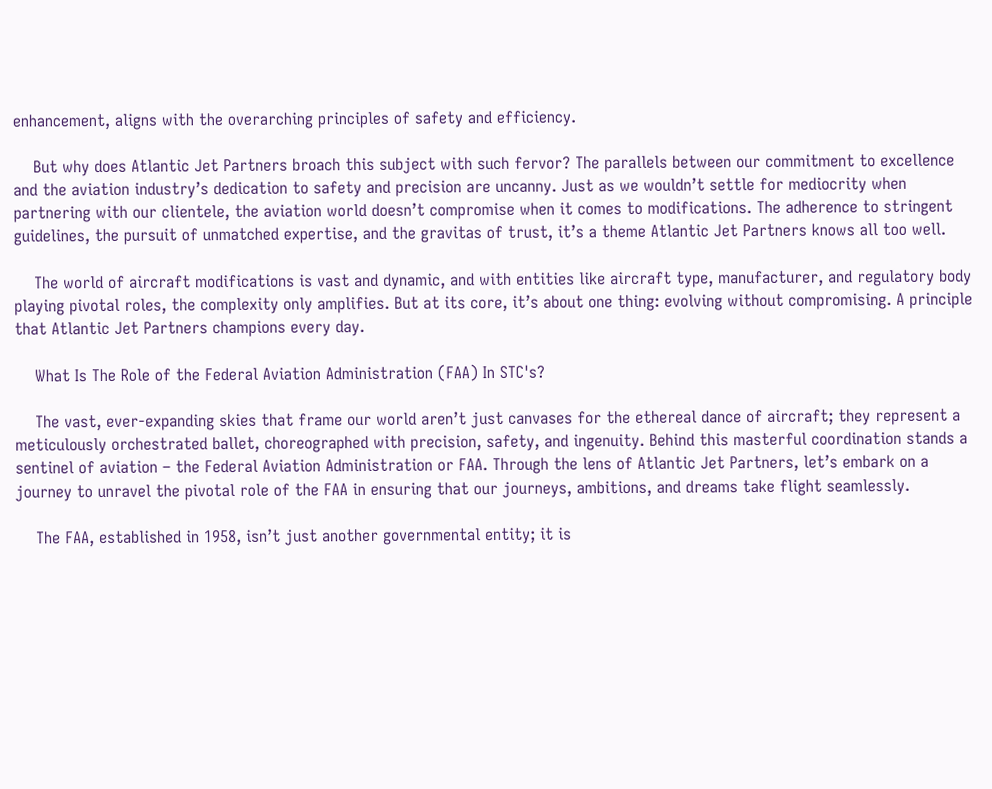enhancement, aligns with the overarching principles of safety and efficiency.

    But why does Atlantic Jet Partners broach this subject with such fervor? The parallels between our commitment to excellence and the aviation industry’s dedication to safety and precision are uncanny. Just as we wouldn’t settle for mediocrity when partnering with our clientele, the aviation world doesn’t compromise when it comes to modifications. The adherence to stringent guidelines, the pursuit of unmatched expertise, and the gravitas of trust, it’s a theme Atlantic Jet Partners knows all too well.

    The world of aircraft modifications is vast and dynamic, and with entities like aircraft type, manufacturer, and regulatory body playing pivotal roles, the complexity only amplifies. But at its core, it’s about one thing: evolving without compromising. A principle that Atlantic Jet Partners champions every day.

    What Is The Role of the Federal Aviation Administration (FAA) In STC's?

    The vast, ever-expanding skies that frame our world aren’t just canvases for the ethereal dance of aircraft; they represent a meticulously orchestrated ballet, choreographed with precision, safety, and ingenuity. Behind this masterful coordination stands a sentinel of aviation – the Federal Aviation Administration or FAA. Through the lens of Atlantic Jet Partners, let’s embark on a journey to unravel the pivotal role of the FAA in ensuring that our journeys, ambitions, and dreams take flight seamlessly.

    The FAA, established in 1958, isn’t just another governmental entity; it is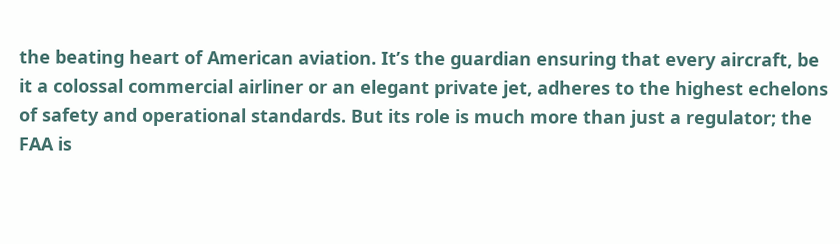the beating heart of American aviation. It’s the guardian ensuring that every aircraft, be it a colossal commercial airliner or an elegant private jet, adheres to the highest echelons of safety and operational standards. But its role is much more than just a regulator; the FAA is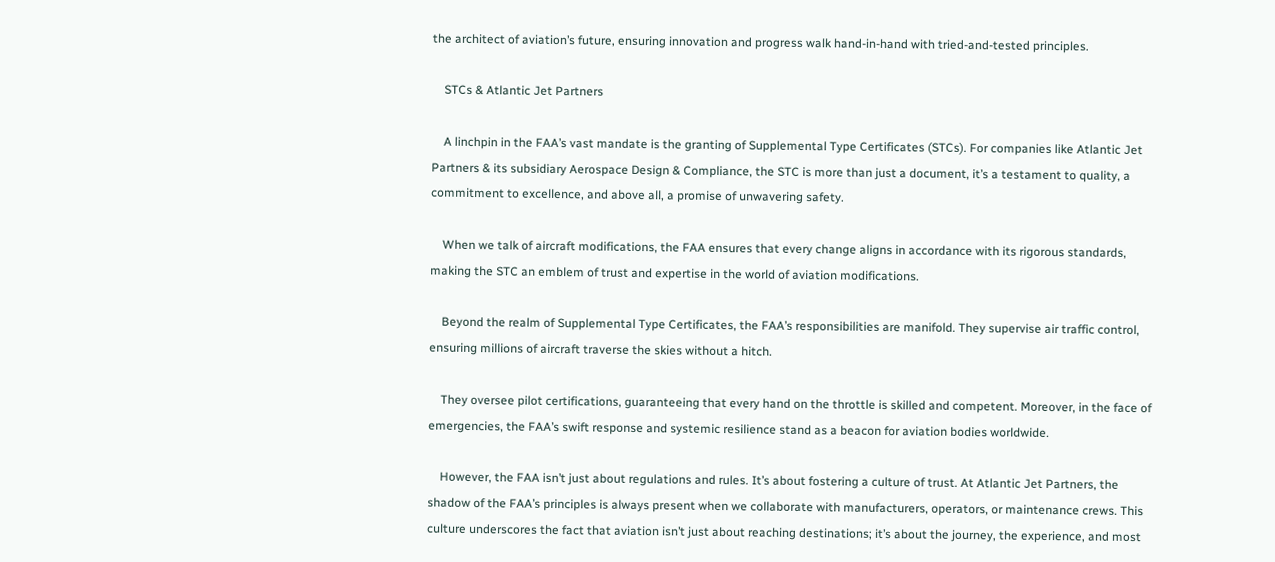the architect of aviation’s future, ensuring innovation and progress walk hand-in-hand with tried-and-tested principles.

    STCs & Atlantic Jet Partners

    A linchpin in the FAA’s vast mandate is the granting of Supplemental Type Certificates (STCs). For companies like Atlantic Jet Partners & its subsidiary Aerospace Design & Compliance, the STC is more than just a document, it’s a testament to quality, a commitment to excellence, and above all, a promise of unwavering safety.

    When we talk of aircraft modifications, the FAA ensures that every change aligns in accordance with its rigorous standards, making the STC an emblem of trust and expertise in the world of aviation modifications.

    Beyond the realm of Supplemental Type Certificates, the FAA’s responsibilities are manifold. They supervise air traffic control, ensuring millions of aircraft traverse the skies without a hitch.

    They oversee pilot certifications, guaranteeing that every hand on the throttle is skilled and competent. Moreover, in the face of emergencies, the FAA’s swift response and systemic resilience stand as a beacon for aviation bodies worldwide.

    However, the FAA isn’t just about regulations and rules. It’s about fostering a culture of trust. At Atlantic Jet Partners, the shadow of the FAA’s principles is always present when we collaborate with manufacturers, operators, or maintenance crews. This culture underscores the fact that aviation isn’t just about reaching destinations; it’s about the journey, the experience, and most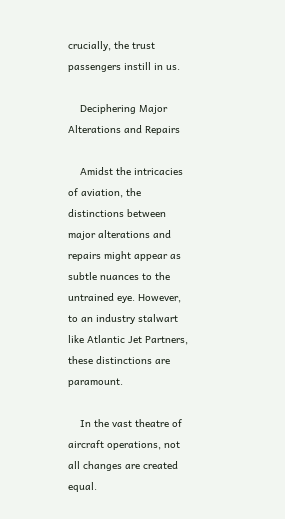crucially, the trust passengers instill in us.

    Deciphering Major Alterations and Repairs

    Amidst the intricacies of aviation, the distinctions between major alterations and repairs might appear as subtle nuances to the untrained eye. However, to an industry stalwart like Atlantic Jet Partners, these distinctions are paramount.

    In the vast theatre of aircraft operations, not all changes are created equal.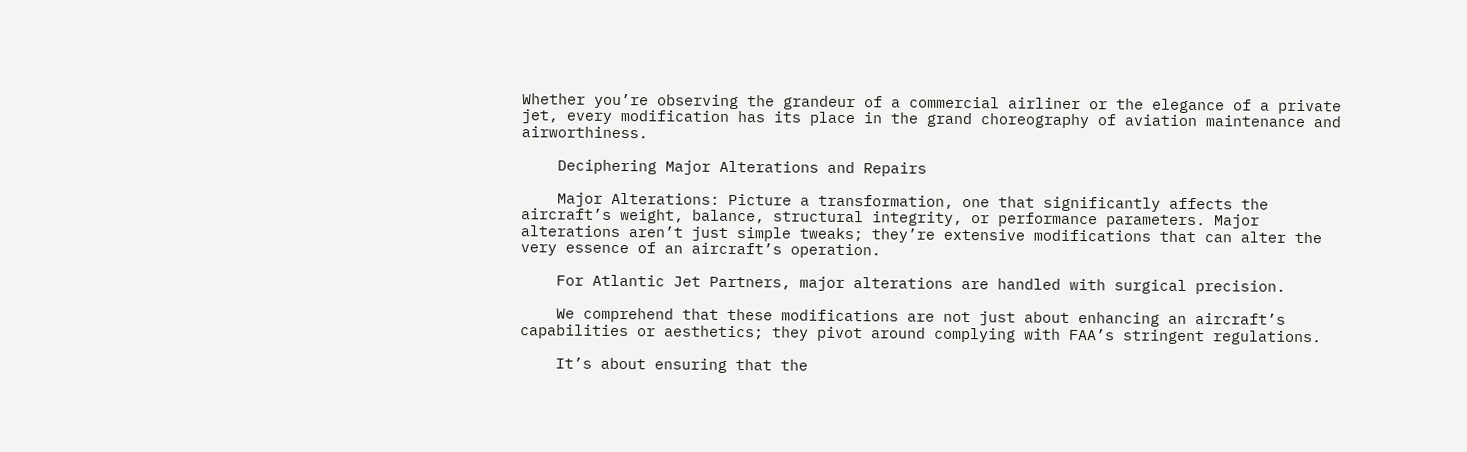Whether you’re observing the grandeur of a commercial airliner or the elegance of a private jet, every modification has its place in the grand choreography of aviation maintenance and airworthiness.

    Deciphering Major Alterations and Repairs

    Major Alterations: Picture a transformation, one that significantly affects the aircraft’s weight, balance, structural integrity, or performance parameters. Major alterations aren’t just simple tweaks; they’re extensive modifications that can alter the very essence of an aircraft’s operation.

    For Atlantic Jet Partners, major alterations are handled with surgical precision.

    We comprehend that these modifications are not just about enhancing an aircraft’s capabilities or aesthetics; they pivot around complying with FAA’s stringent regulations.

    It’s about ensuring that the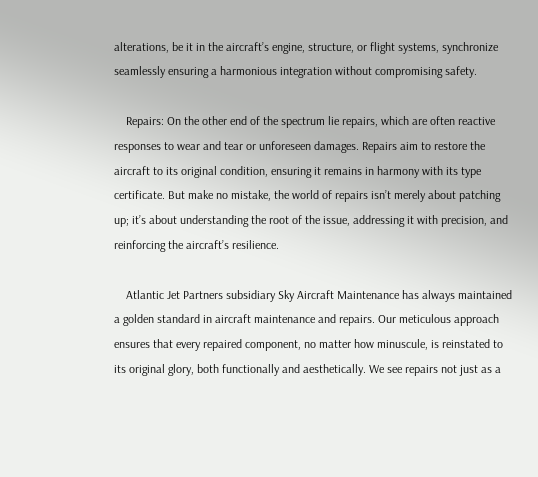alterations, be it in the aircraft’s engine, structure, or flight systems, synchronize seamlessly ensuring a harmonious integration without compromising safety.

    Repairs: On the other end of the spectrum lie repairs, which are often reactive responses to wear and tear or unforeseen damages. Repairs aim to restore the aircraft to its original condition, ensuring it remains in harmony with its type certificate. But make no mistake, the world of repairs isn’t merely about patching up; it’s about understanding the root of the issue, addressing it with precision, and reinforcing the aircraft’s resilience.

    Atlantic Jet Partners subsidiary Sky Aircraft Maintenance has always maintained a golden standard in aircraft maintenance and repairs. Our meticulous approach ensures that every repaired component, no matter how minuscule, is reinstated to its original glory, both functionally and aesthetically. We see repairs not just as a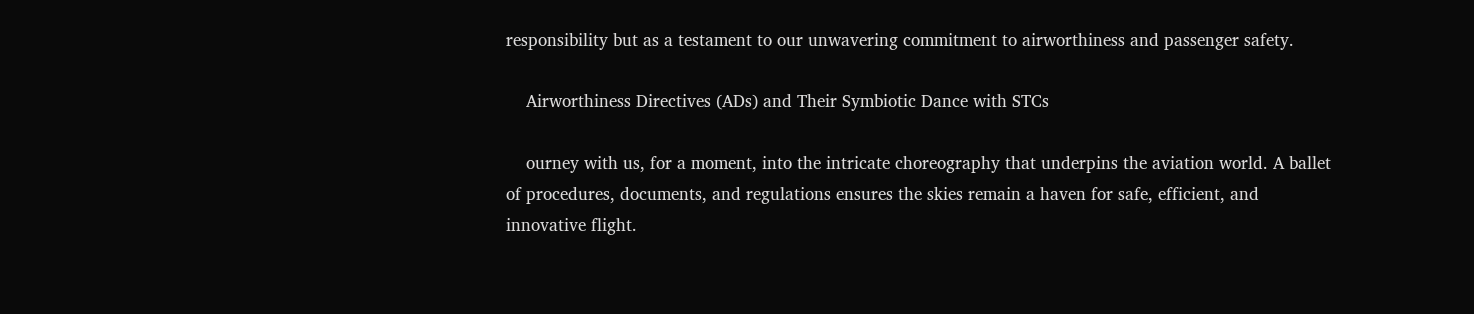responsibility but as a testament to our unwavering commitment to airworthiness and passenger safety.

    Airworthiness Directives (ADs) and Their Symbiotic Dance with STCs

    ourney with us, for a moment, into the intricate choreography that underpins the aviation world. A ballet of procedures, documents, and regulations ensures the skies remain a haven for safe, efficient, and innovative flight.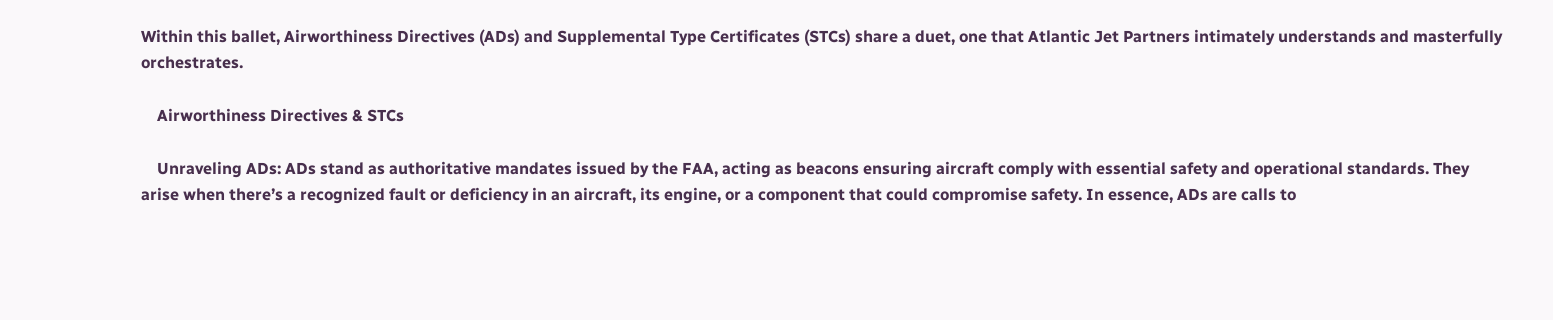Within this ballet, Airworthiness Directives (ADs) and Supplemental Type Certificates (STCs) share a duet, one that Atlantic Jet Partners intimately understands and masterfully orchestrates.

    Airworthiness Directives & STCs

    Unraveling ADs: ADs stand as authoritative mandates issued by the FAA, acting as beacons ensuring aircraft comply with essential safety and operational standards. They arise when there’s a recognized fault or deficiency in an aircraft, its engine, or a component that could compromise safety. In essence, ADs are calls to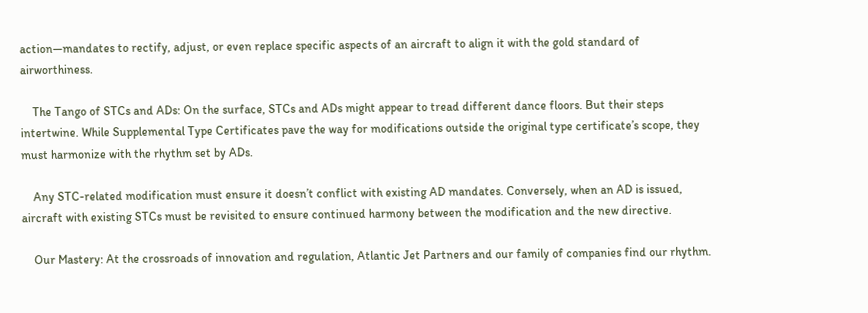action—mandates to rectify, adjust, or even replace specific aspects of an aircraft to align it with the gold standard of airworthiness.

    The Tango of STCs and ADs: On the surface, STCs and ADs might appear to tread different dance floors. But their steps intertwine. While Supplemental Type Certificates pave the way for modifications outside the original type certificate’s scope, they must harmonize with the rhythm set by ADs.

    Any STC-related modification must ensure it doesn’t conflict with existing AD mandates. Conversely, when an AD is issued, aircraft with existing STCs must be revisited to ensure continued harmony between the modification and the new directive.

    Our Mastery: At the crossroads of innovation and regulation, Atlantic Jet Partners and our family of companies find our rhythm.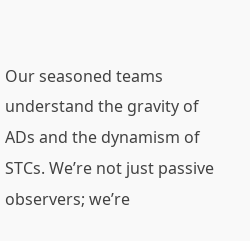Our seasoned teams understand the gravity of ADs and the dynamism of STCs. We’re not just passive observers; we’re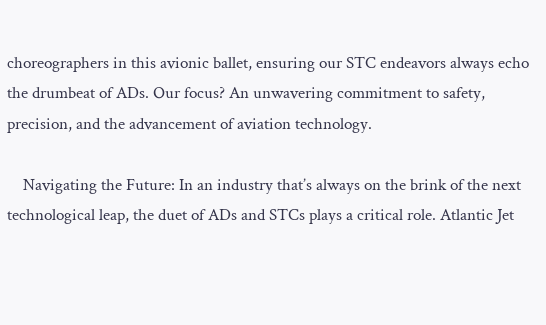choreographers in this avionic ballet, ensuring our STC endeavors always echo the drumbeat of ADs. Our focus? An unwavering commitment to safety, precision, and the advancement of aviation technology.

    Navigating the Future: In an industry that’s always on the brink of the next technological leap, the duet of ADs and STCs plays a critical role. Atlantic Jet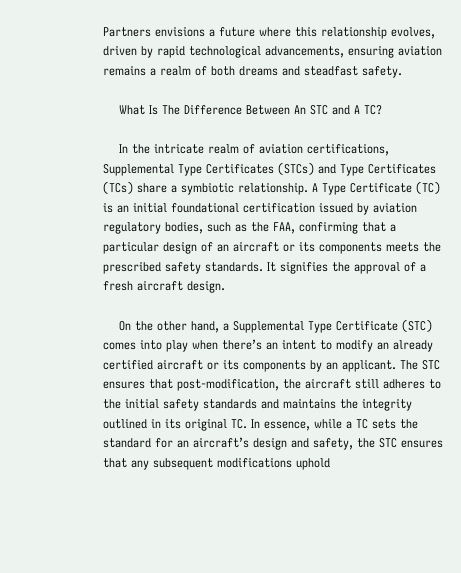Partners envisions a future where this relationship evolves, driven by rapid technological advancements, ensuring aviation remains a realm of both dreams and steadfast safety.

    What Is The Difference Between An STC and A TC?

    In the intricate realm of aviation certifications, Supplemental Type Certificates (STCs) and Type Certificates (TCs) share a symbiotic relationship. A Type Certificate (TC) is an initial foundational certification issued by aviation regulatory bodies, such as the FAA, confirming that a particular design of an aircraft or its components meets the prescribed safety standards. It signifies the approval of a fresh aircraft design.

    On the other hand, a Supplemental Type Certificate (STC) comes into play when there’s an intent to modify an already certified aircraft or its components by an applicant. The STC ensures that post-modification, the aircraft still adheres to the initial safety standards and maintains the integrity outlined in its original TC. In essence, while a TC sets the standard for an aircraft’s design and safety, the STC ensures that any subsequent modifications uphold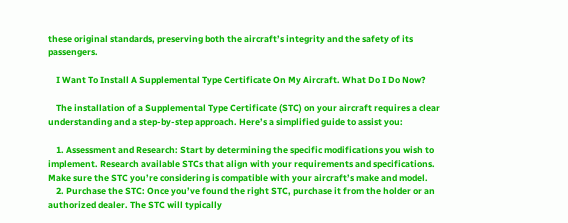these original standards, preserving both the aircraft’s integrity and the safety of its passengers.

    I Want To Install A Supplemental Type Certificate On My Aircraft. What Do I Do Now?

    The installation of a Supplemental Type Certificate (STC) on your aircraft requires a clear understanding and a step-by-step approach. Here’s a simplified guide to assist you:

    1. Assessment and Research: Start by determining the specific modifications you wish to implement. Research available STCs that align with your requirements and specifications. Make sure the STC you’re considering is compatible with your aircraft’s make and model.
    2. Purchase the STC: Once you’ve found the right STC, purchase it from the holder or an authorized dealer. The STC will typically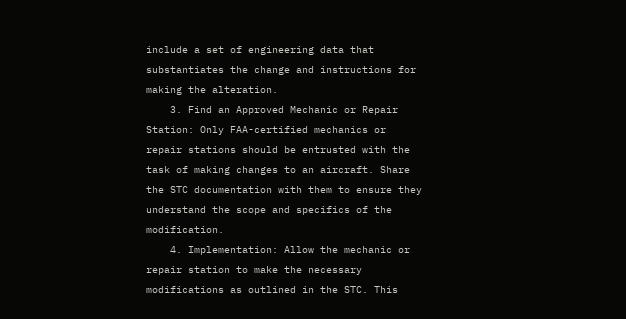include a set of engineering data that substantiates the change and instructions for making the alteration.
    3. Find an Approved Mechanic or Repair Station: Only FAA-certified mechanics or repair stations should be entrusted with the task of making changes to an aircraft. Share the STC documentation with them to ensure they understand the scope and specifics of the modification.
    4. Implementation: Allow the mechanic or repair station to make the necessary modifications as outlined in the STC. This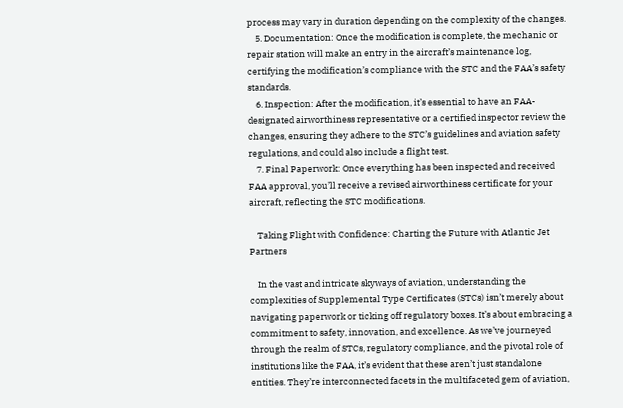process may vary in duration depending on the complexity of the changes.
    5. Documentation: Once the modification is complete, the mechanic or repair station will make an entry in the aircraft’s maintenance log, certifying the modification’s compliance with the STC and the FAA’s safety standards.
    6. Inspection: After the modification, it’s essential to have an FAA-designated airworthiness representative or a certified inspector review the changes, ensuring they adhere to the STC’s guidelines and aviation safety regulations, and could also include a flight test.
    7. Final Paperwork: Once everything has been inspected and received FAA approval, you’ll receive a revised airworthiness certificate for your aircraft, reflecting the STC modifications.

    Taking Flight with Confidence: Charting the Future with Atlantic Jet Partners

    In the vast and intricate skyways of aviation, understanding the complexities of Supplemental Type Certificates (STCs) isn’t merely about navigating paperwork or ticking off regulatory boxes. It’s about embracing a commitment to safety, innovation, and excellence. As we’ve journeyed through the realm of STCs, regulatory compliance, and the pivotal role of institutions like the FAA, it’s evident that these aren’t just standalone entities. They’re interconnected facets in the multifaceted gem of aviation,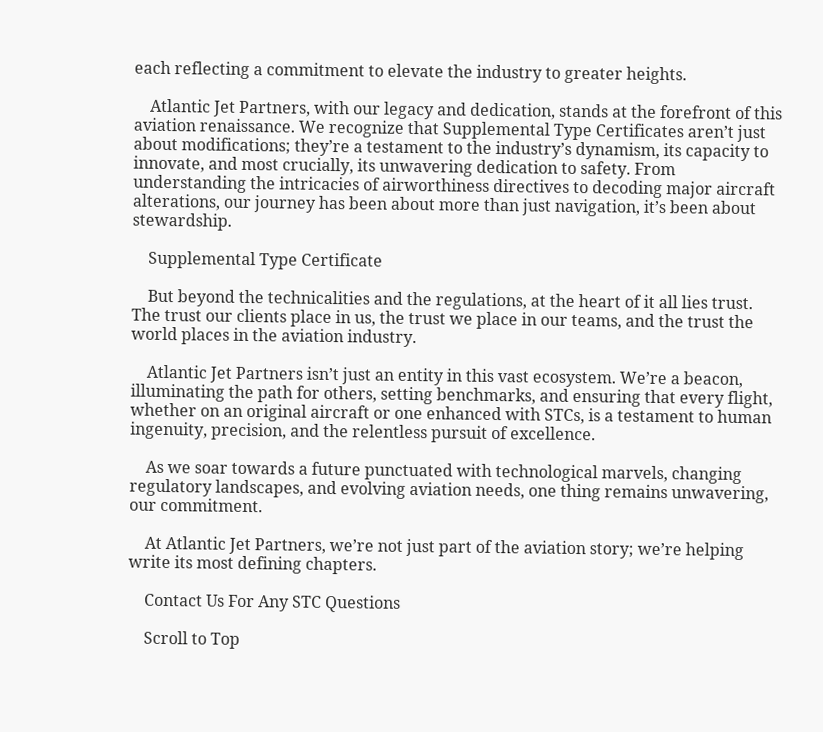each reflecting a commitment to elevate the industry to greater heights.

    Atlantic Jet Partners, with our legacy and dedication, stands at the forefront of this aviation renaissance. We recognize that Supplemental Type Certificates aren’t just about modifications; they’re a testament to the industry’s dynamism, its capacity to innovate, and most crucially, its unwavering dedication to safety. From understanding the intricacies of airworthiness directives to decoding major aircraft alterations, our journey has been about more than just navigation, it’s been about stewardship.

    Supplemental Type Certificate

    But beyond the technicalities and the regulations, at the heart of it all lies trust. The trust our clients place in us, the trust we place in our teams, and the trust the world places in the aviation industry.

    Atlantic Jet Partners isn’t just an entity in this vast ecosystem. We’re a beacon, illuminating the path for others, setting benchmarks, and ensuring that every flight, whether on an original aircraft or one enhanced with STCs, is a testament to human ingenuity, precision, and the relentless pursuit of excellence.

    As we soar towards a future punctuated with technological marvels, changing regulatory landscapes, and evolving aviation needs, one thing remains unwavering, our commitment.

    At Atlantic Jet Partners, we’re not just part of the aviation story; we’re helping write its most defining chapters.

    Contact Us For Any STC Questions

    Scroll to Top